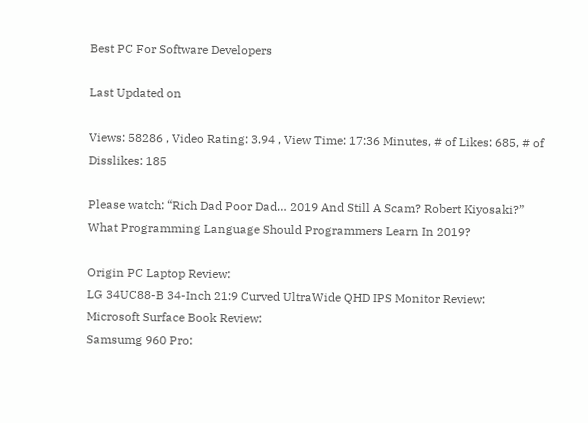Best PC For Software Developers

Last Updated on

Views: 58286 , Video Rating: 3.94 , View Time: 17:36 Minutes, # of Likes: 685, # of Disslikes: 185

Please watch: “Rich Dad Poor Dad… 2019 And Still A Scam? Robert Kiyosaki?”
What Programming Language Should Programmers Learn In 2019?

Origin PC Laptop Review:
LG 34UC88-B 34-Inch 21:9 Curved UltraWide QHD IPS Monitor Review:
Microsoft Surface Book Review:
Samsumg 960 Pro: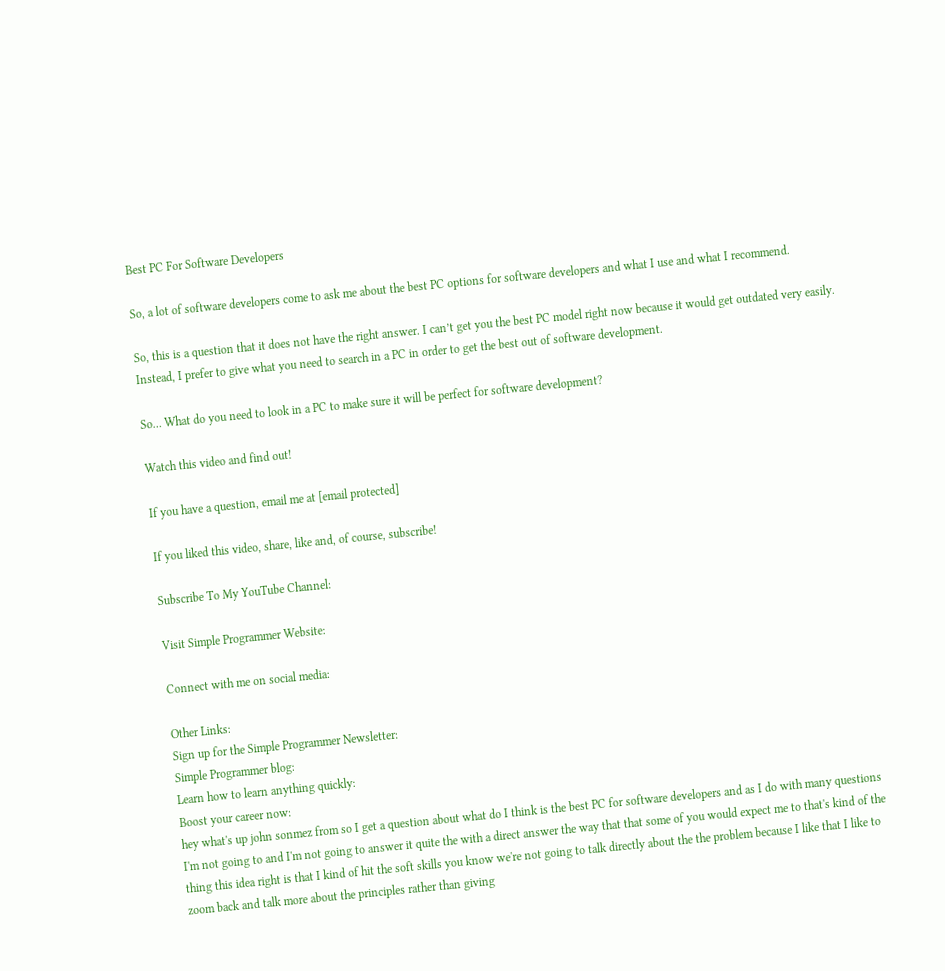Best PC For Software Developers

So, a lot of software developers come to ask me about the best PC options for software developers and what I use and what I recommend.

So, this is a question that it does not have the right answer. I can’t get you the best PC model right now because it would get outdated very easily. Instead, I prefer to give what you need to search in a PC in order to get the best out of software development.

So… What do you need to look in a PC to make sure it will be perfect for software development?

Watch this video and find out!

If you have a question, email me at [email protected]

If you liked this video, share, like and, of course, subscribe!

Subscribe To My YouTube Channel:

Visit Simple Programmer Website:

Connect with me on social media:

Other Links:
Sign up for the Simple Programmer Newsletter:
Simple Programmer blog:
Learn how to learn anything quickly:
Boost your career now:
hey what's up john sonmez from so I get a question about what do I think is the best PC for software developers and as I do with many questions I'm not going to and I'm not going to answer it quite the with a direct answer the way that that some of you would expect me to that's kind of the thing this idea right is that I kind of hit the soft skills you know we're not going to talk directly about the the problem because I like that I like to zoom back and talk more about the principles rather than giving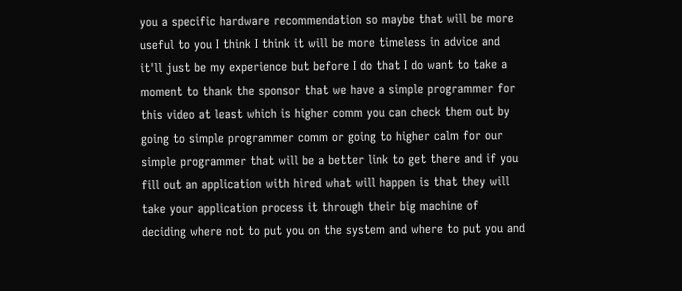you a specific hardware recommendation so maybe that will be more useful to you I think I think it will be more timeless in advice and it'll just be my experience but before I do that I do want to take a moment to thank the sponsor that we have a simple programmer for this video at least which is higher comm you can check them out by going to simple programmer comm or going to higher calm for our simple programmer that will be a better link to get there and if you fill out an application with hired what will happen is that they will take your application process it through their big machine of deciding where not to put you on the system and where to put you and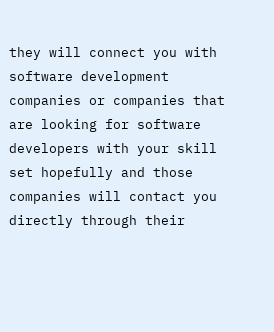they will connect you with software development companies or companies that are looking for software developers with your skill set hopefully and those companies will contact you directly through their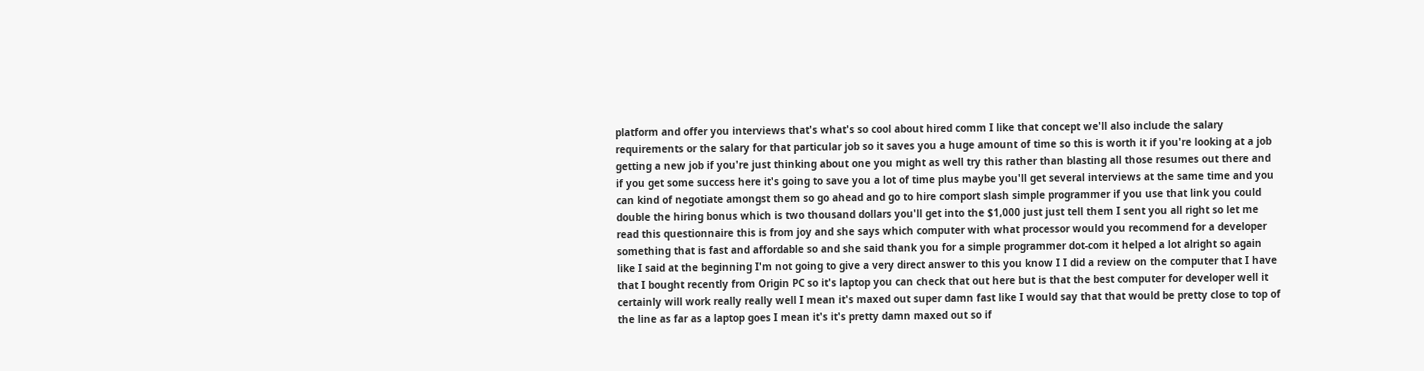platform and offer you interviews that's what's so cool about hired comm I like that concept we'll also include the salary requirements or the salary for that particular job so it saves you a huge amount of time so this is worth it if you're looking at a job getting a new job if you're just thinking about one you might as well try this rather than blasting all those resumes out there and if you get some success here it's going to save you a lot of time plus maybe you'll get several interviews at the same time and you can kind of negotiate amongst them so go ahead and go to hire comport slash simple programmer if you use that link you could double the hiring bonus which is two thousand dollars you'll get into the $1,000 just just tell them I sent you all right so let me read this questionnaire this is from joy and she says which computer with what processor would you recommend for a developer something that is fast and affordable so and she said thank you for a simple programmer dot-com it helped a lot alright so again like I said at the beginning I'm not going to give a very direct answer to this you know I I did a review on the computer that I have that I bought recently from Origin PC so it's laptop you can check that out here but is that the best computer for developer well it certainly will work really really well I mean it's maxed out super damn fast like I would say that that would be pretty close to top of the line as far as a laptop goes I mean it's it's pretty damn maxed out so if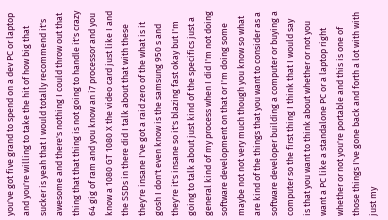you've got five grand to spend on a dev PC or laptop and you're willing to take the hit of how big that sucker is yeah that I would totally recommend it's awesome and there's nothing I could throw out that thing that that thing is not going to handle it's crazy 64 gig of ram and you know an i7 processor and you know a 1080 GT 1080 X the video card just like I and the SSDs in there did I talk about that with these they're insane I've got a raid zero of the what is it gosh I don't even know is the samsung 950 s and they're it's insane so it's blazing fast okay but I'm going to talk about just kind of the specifics just a general kind of my process when I did I'm not doing software development on that or I'm doing some maybe not not very much though you know so what are kind of the things that you want to consider as a software developer building a computer or buying a computer so the first thing I think that I would say is that you want to think about whether or not you want a PC like a standalone PC or a laptop right whether or not you're portable and this is one of those things I've gone back and forth a lot with with just my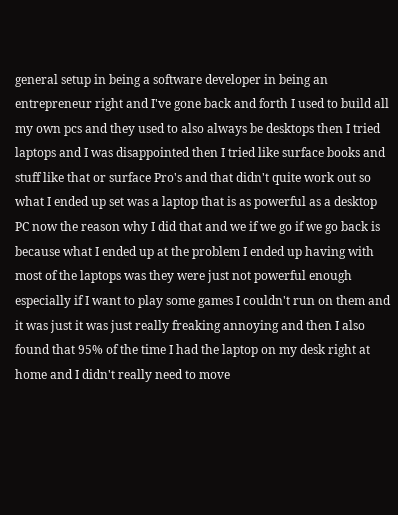general setup in being a software developer in being an entrepreneur right and I've gone back and forth I used to build all my own pcs and they used to also always be desktops then I tried laptops and I was disappointed then I tried like surface books and stuff like that or surface Pro's and that didn't quite work out so what I ended up set was a laptop that is as powerful as a desktop PC now the reason why I did that and we if we go if we go back is because what I ended up at the problem I ended up having with most of the laptops was they were just not powerful enough especially if I want to play some games I couldn't run on them and it was just it was just really freaking annoying and then I also found that 95% of the time I had the laptop on my desk right at home and I didn't really need to move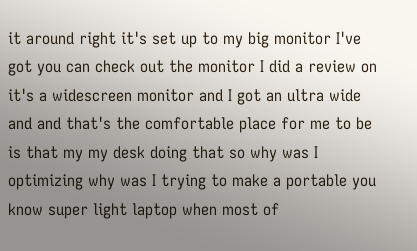it around right it's set up to my big monitor I've got you can check out the monitor I did a review on it's a widescreen monitor and I got an ultra wide and and that's the comfortable place for me to be is that my my desk doing that so why was I optimizing why was I trying to make a portable you know super light laptop when most of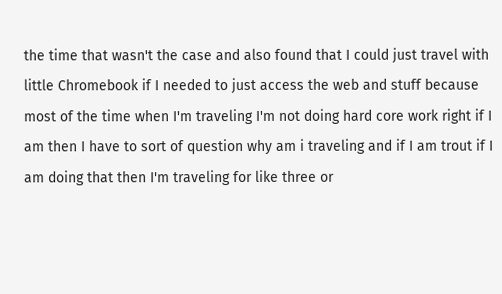the time that wasn't the case and also found that I could just travel with little Chromebook if I needed to just access the web and stuff because most of the time when I'm traveling I'm not doing hard core work right if I am then I have to sort of question why am i traveling and if I am trout if I am doing that then I'm traveling for like three or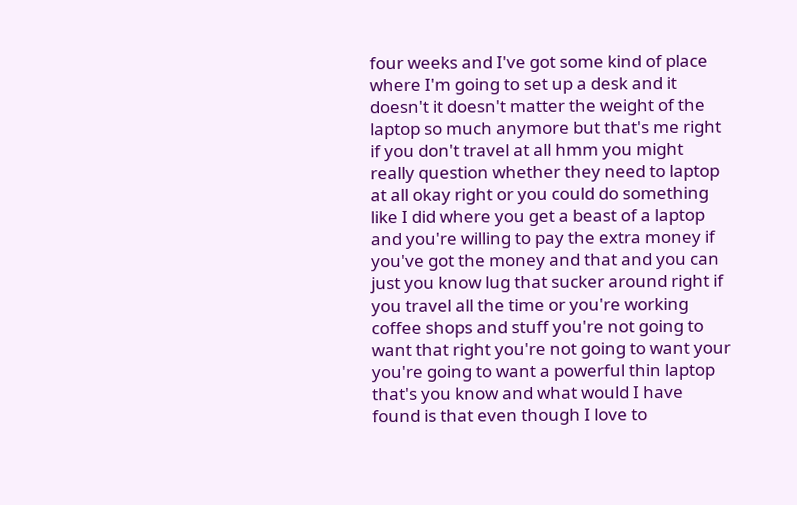four weeks and I've got some kind of place where I'm going to set up a desk and it doesn't it doesn't matter the weight of the laptop so much anymore but that's me right if you don't travel at all hmm you might really question whether they need to laptop at all okay right or you could do something like I did where you get a beast of a laptop and you're willing to pay the extra money if you've got the money and that and you can just you know lug that sucker around right if you travel all the time or you're working coffee shops and stuff you're not going to want that right you're not going to want your you're going to want a powerful thin laptop that's you know and what would I have found is that even though I love to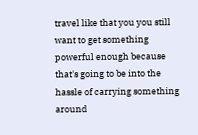travel like that you you still want to get something powerful enough because that's going to be into the hassle of carrying something around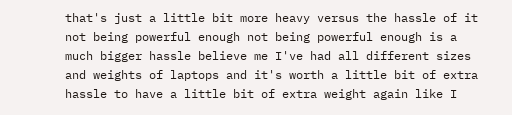that's just a little bit more heavy versus the hassle of it not being powerful enough not being powerful enough is a much bigger hassle believe me I've had all different sizes and weights of laptops and it's worth a little bit of extra hassle to have a little bit of extra weight again like I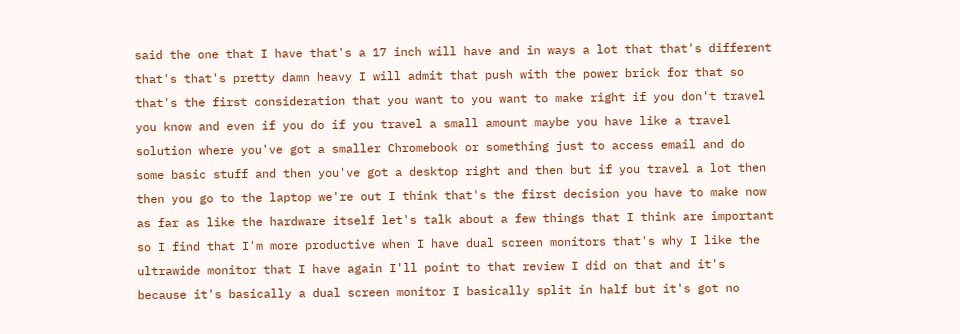said the one that I have that's a 17 inch will have and in ways a lot that that's different that's that's pretty damn heavy I will admit that push with the power brick for that so that's the first consideration that you want to you want to make right if you don't travel you know and even if you do if you travel a small amount maybe you have like a travel solution where you've got a smaller Chromebook or something just to access email and do some basic stuff and then you've got a desktop right and then but if you travel a lot then then you go to the laptop we're out I think that's the first decision you have to make now as far as like the hardware itself let's talk about a few things that I think are important so I find that I'm more productive when I have dual screen monitors that's why I like the ultrawide monitor that I have again I'll point to that review I did on that and it's because it's basically a dual screen monitor I basically split in half but it's got no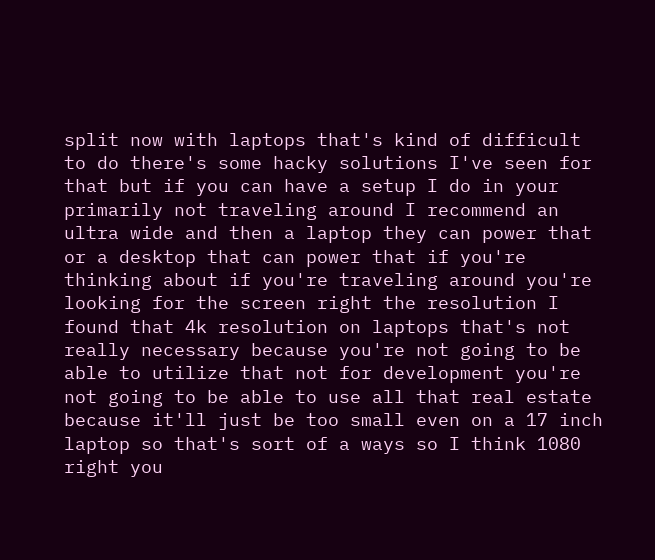split now with laptops that's kind of difficult to do there's some hacky solutions I've seen for that but if you can have a setup I do in your primarily not traveling around I recommend an ultra wide and then a laptop they can power that or a desktop that can power that if you're thinking about if you're traveling around you're looking for the screen right the resolution I found that 4k resolution on laptops that's not really necessary because you're not going to be able to utilize that not for development you're not going to be able to use all that real estate because it'll just be too small even on a 17 inch laptop so that's sort of a ways so I think 1080 right you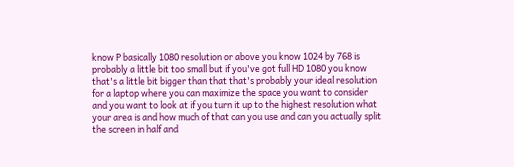know P basically 1080 resolution or above you know 1024 by 768 is probably a little bit too small but if you've got full HD 1080 you know that's a little bit bigger than that that's probably your ideal resolution for a laptop where you can maximize the space you want to consider and you want to look at if you turn it up to the highest resolution what your area is and how much of that can you use and can you actually split the screen in half and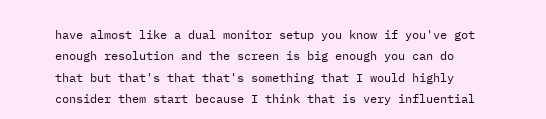have almost like a dual monitor setup you know if you've got enough resolution and the screen is big enough you can do that but that's that that's something that I would highly consider them start because I think that is very influential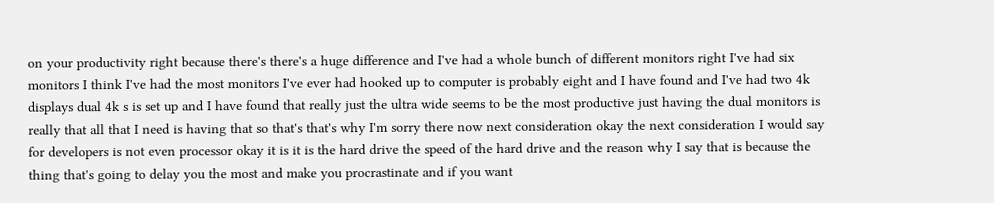on your productivity right because there's there's a huge difference and I've had a whole bunch of different monitors right I've had six monitors I think I've had the most monitors I've ever had hooked up to computer is probably eight and I have found and I've had two 4k displays dual 4k s is set up and I have found that really just the ultra wide seems to be the most productive just having the dual monitors is really that all that I need is having that so that's that's why I'm sorry there now next consideration okay the next consideration I would say for developers is not even processor okay it is it is the hard drive the speed of the hard drive and the reason why I say that is because the thing that's going to delay you the most and make you procrastinate and if you want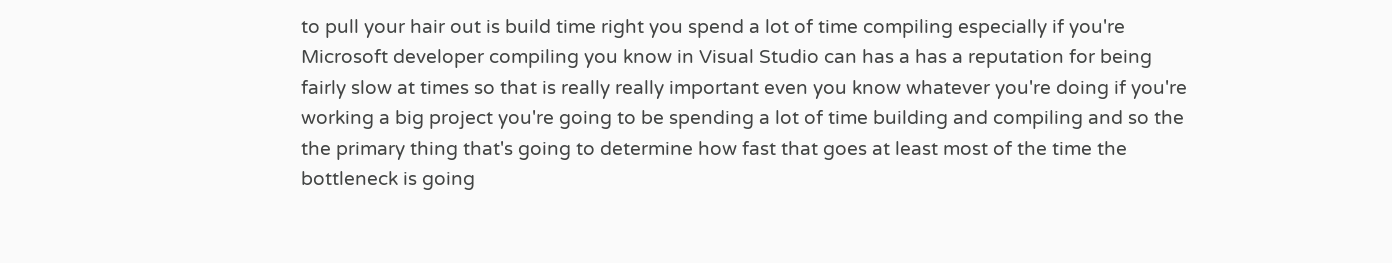to pull your hair out is build time right you spend a lot of time compiling especially if you're Microsoft developer compiling you know in Visual Studio can has a has a reputation for being fairly slow at times so that is really really important even you know whatever you're doing if you're working a big project you're going to be spending a lot of time building and compiling and so the the primary thing that's going to determine how fast that goes at least most of the time the bottleneck is going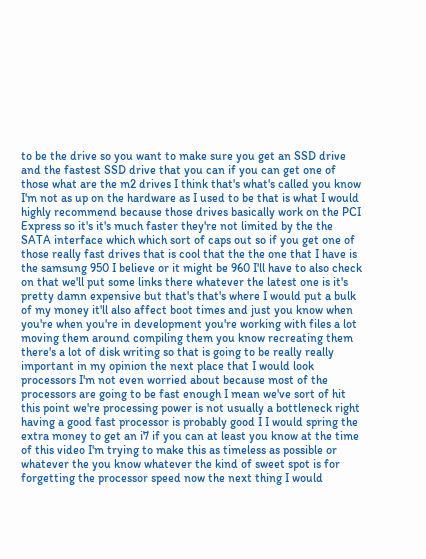to be the drive so you want to make sure you get an SSD drive and the fastest SSD drive that you can if you can get one of those what are the m2 drives I think that's what's called you know I'm not as up on the hardware as I used to be that is what I would highly recommend because those drives basically work on the PCI Express so it's it's much faster they're not limited by the the SATA interface which which sort of caps out so if you get one of those really fast drives that is cool that the the one that I have is the samsung 950 I believe or it might be 960 I'll have to also check on that we'll put some links there whatever the latest one is it's pretty damn expensive but that's that's where I would put a bulk of my money it'll also affect boot times and just you know when you're when you're in development you're working with files a lot moving them around compiling them you know recreating them there's a lot of disk writing so that is going to be really really important in my opinion the next place that I would look processors I'm not even worried about because most of the processors are going to be fast enough I mean we've sort of hit this point we're processing power is not usually a bottleneck right having a good fast processor is probably good I I would spring the extra money to get an i7 if you can at least you know at the time of this video I'm trying to make this as timeless as possible or whatever the you know whatever the kind of sweet spot is for forgetting the processor speed now the next thing I would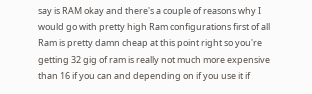say is RAM okay and there's a couple of reasons why I would go with pretty high Ram configurations first of all Ram is pretty damn cheap at this point right so you're getting 32 gig of ram is really not much more expensive than 16 if you can and depending on if you use it if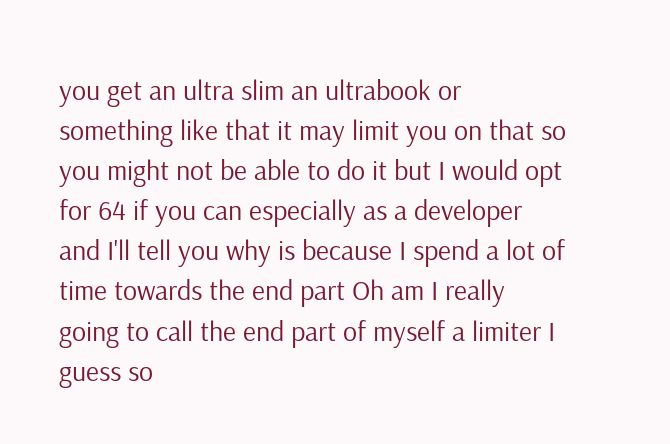you get an ultra slim an ultrabook or something like that it may limit you on that so you might not be able to do it but I would opt for 64 if you can especially as a developer and I'll tell you why is because I spend a lot of time towards the end part Oh am I really going to call the end part of myself a limiter I guess so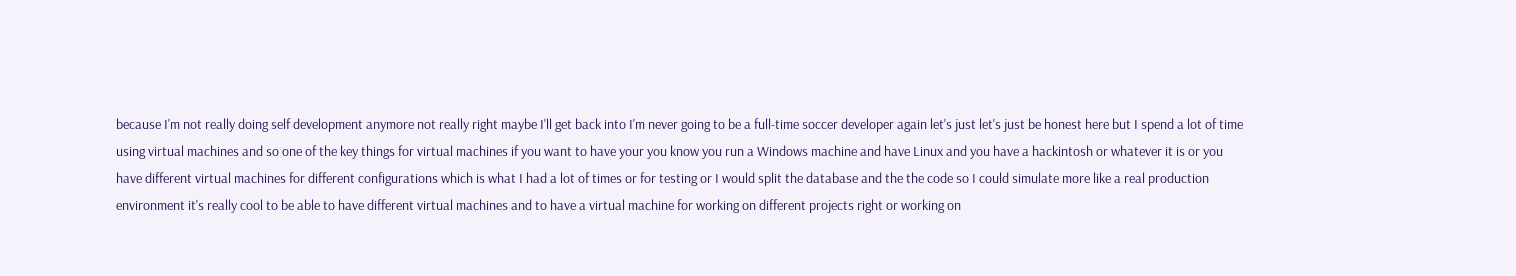because I'm not really doing self development anymore not really right maybe I'll get back into I'm never going to be a full-time soccer developer again let's just let's just be honest here but I spend a lot of time using virtual machines and so one of the key things for virtual machines if you want to have your you know you run a Windows machine and have Linux and you have a hackintosh or whatever it is or you have different virtual machines for different configurations which is what I had a lot of times or for testing or I would split the database and the the code so I could simulate more like a real production environment it's really cool to be able to have different virtual machines and to have a virtual machine for working on different projects right or working on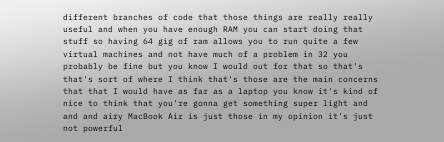different branches of code that those things are really really useful and when you have enough RAM you can start doing that stuff so having 64 gig of ram allows you to run quite a few virtual machines and not have much of a problem in 32 you probably be fine but you know I would out for that so that's that's sort of where I think that's those are the main concerns that that I would have as far as a laptop you know it's kind of nice to think that you're gonna get something super light and and and airy MacBook Air is just those in my opinion it's just not powerful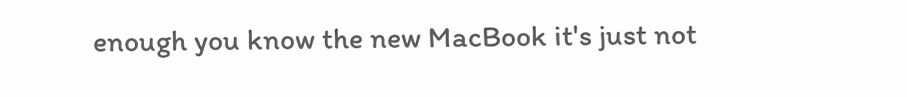enough you know the new MacBook it's just not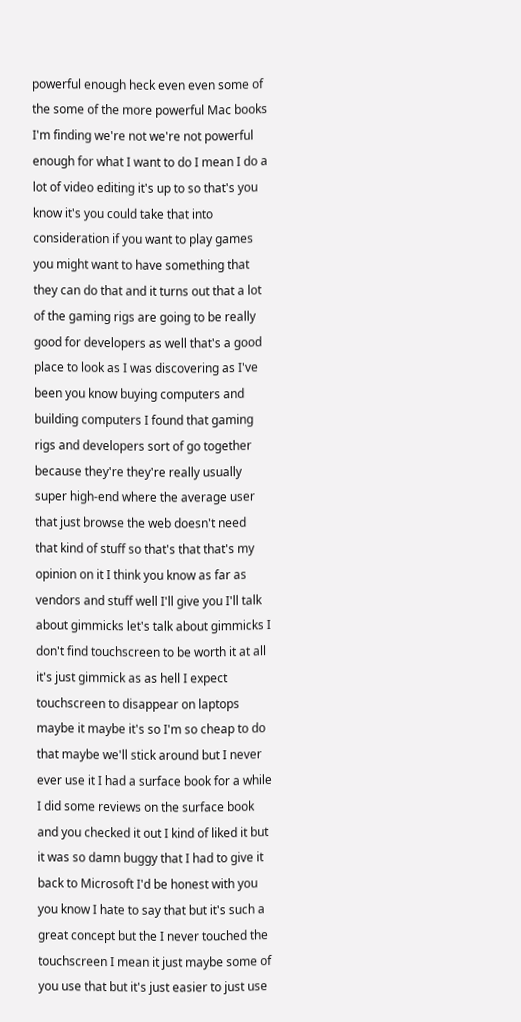powerful enough heck even even some of the some of the more powerful Mac books I'm finding we're not we're not powerful enough for what I want to do I mean I do a lot of video editing it's up to so that's you know it's you could take that into consideration if you want to play games you might want to have something that they can do that and it turns out that a lot of the gaming rigs are going to be really good for developers as well that's a good place to look as I was discovering as I've been you know buying computers and building computers I found that gaming rigs and developers sort of go together because they're they're really usually super high-end where the average user that just browse the web doesn't need that kind of stuff so that's that that's my opinion on it I think you know as far as vendors and stuff well I'll give you I'll talk about gimmicks let's talk about gimmicks I don't find touchscreen to be worth it at all it's just gimmick as as hell I expect touchscreen to disappear on laptops maybe it maybe it's so I'm so cheap to do that maybe we'll stick around but I never ever use it I had a surface book for a while I did some reviews on the surface book and you checked it out I kind of liked it but it was so damn buggy that I had to give it back to Microsoft I'd be honest with you you know I hate to say that but it's such a great concept but the I never touched the touchscreen I mean it just maybe some of you use that but it's just easier to just use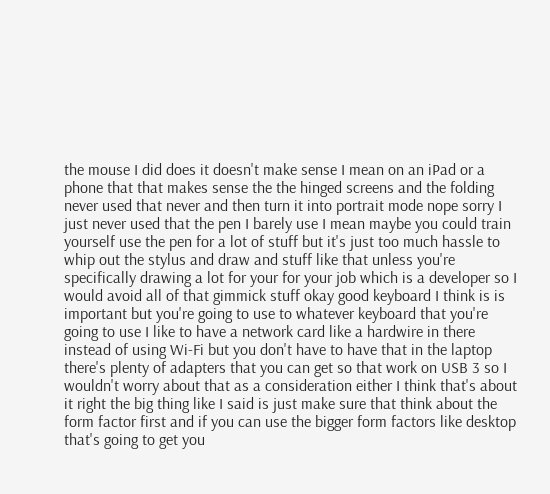the mouse I did does it doesn't make sense I mean on an iPad or a phone that that makes sense the the hinged screens and the folding never used that never and then turn it into portrait mode nope sorry I just never used that the pen I barely use I mean maybe you could train yourself use the pen for a lot of stuff but it's just too much hassle to whip out the stylus and draw and stuff like that unless you're specifically drawing a lot for your for your job which is a developer so I would avoid all of that gimmick stuff okay good keyboard I think is is important but you're going to use to whatever keyboard that you're going to use I like to have a network card like a hardwire in there instead of using Wi-Fi but you don't have to have that in the laptop there's plenty of adapters that you can get so that work on USB 3 so I wouldn't worry about that as a consideration either I think that's about it right the big thing like I said is just make sure that think about the form factor first and if you can use the bigger form factors like desktop that's going to get you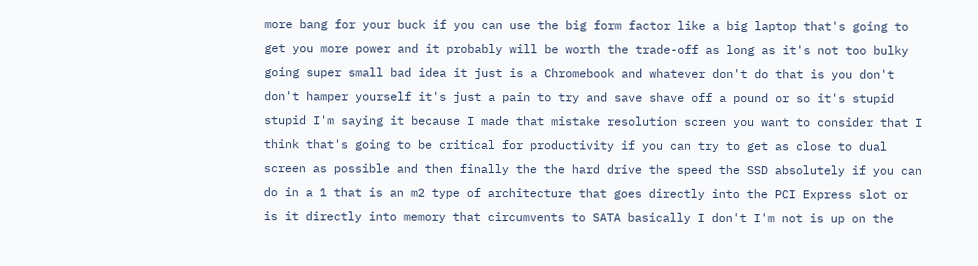more bang for your buck if you can use the big form factor like a big laptop that's going to get you more power and it probably will be worth the trade-off as long as it's not too bulky going super small bad idea it just is a Chromebook and whatever don't do that is you don't don't hamper yourself it's just a pain to try and save shave off a pound or so it's stupid stupid I'm saying it because I made that mistake resolution screen you want to consider that I think that's going to be critical for productivity if you can try to get as close to dual screen as possible and then finally the the hard drive the speed the SSD absolutely if you can do in a 1 that is an m2 type of architecture that goes directly into the PCI Express slot or is it directly into memory that circumvents to SATA basically I don't I'm not is up on the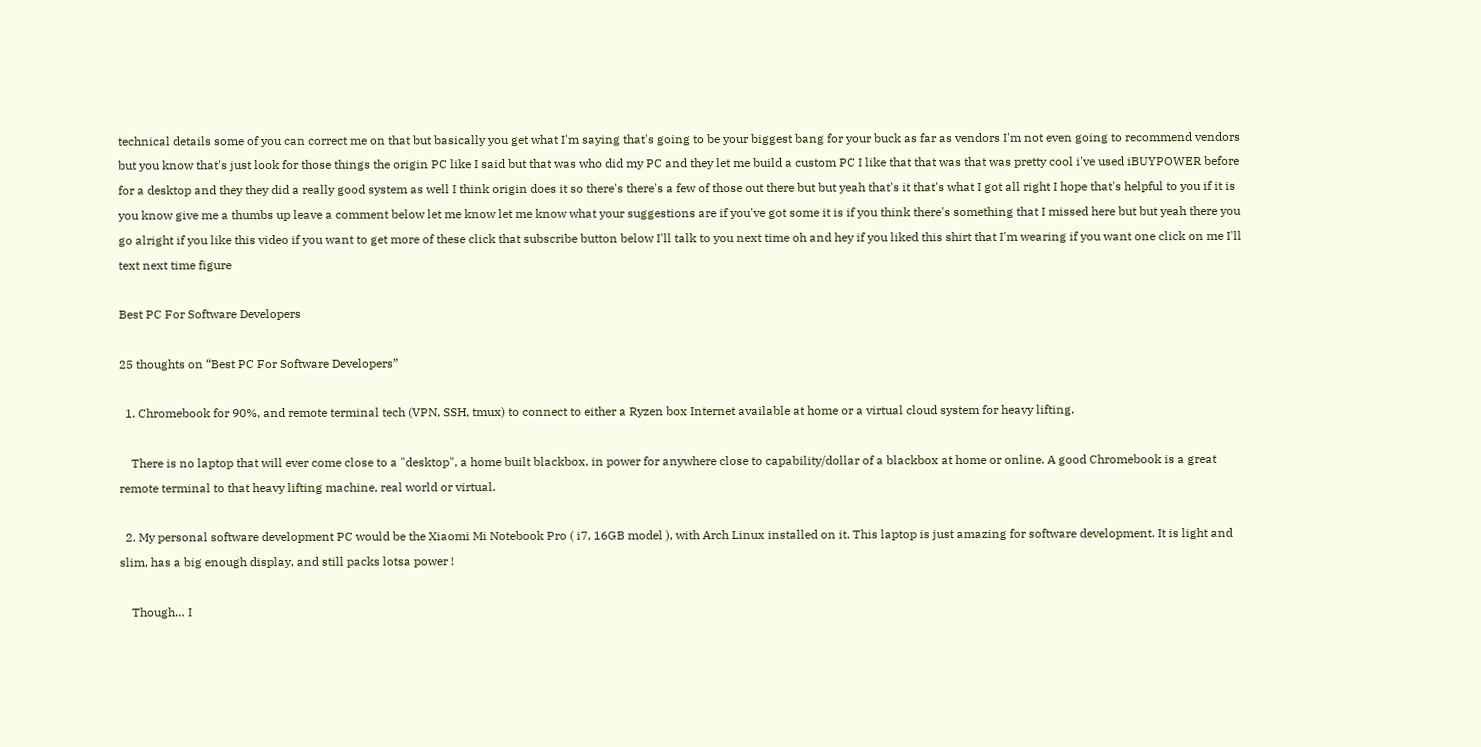technical details some of you can correct me on that but basically you get what I'm saying that's going to be your biggest bang for your buck as far as vendors I'm not even going to recommend vendors but you know that's just look for those things the origin PC like I said but that was who did my PC and they let me build a custom PC I like that that was that was pretty cool i've used iBUYPOWER before for a desktop and they they did a really good system as well I think origin does it so there's there's a few of those out there but but yeah that's it that's what I got all right I hope that's helpful to you if it is you know give me a thumbs up leave a comment below let me know let me know what your suggestions are if you've got some it is if you think there's something that I missed here but but yeah there you go alright if you like this video if you want to get more of these click that subscribe button below I'll talk to you next time oh and hey if you liked this shirt that I'm wearing if you want one click on me I'll text next time figure

Best PC For Software Developers

25 thoughts on “Best PC For Software Developers”

  1. Chromebook for 90%, and remote terminal tech (VPN, SSH, tmux) to connect to either a Ryzen box Internet available at home or a virtual cloud system for heavy lifting.

    There is no laptop that will ever come close to a "desktop", a home built blackbox, in power for anywhere close to capability/dollar of a blackbox at home or online. A good Chromebook is a great remote terminal to that heavy lifting machine, real world or virtual.

  2. My personal software development PC would be the Xiaomi Mi Notebook Pro ( i7, 16GB model ), with Arch Linux installed on it. This laptop is just amazing for software development. It is light and slim, has a big enough display, and still packs lotsa power !

    Though… I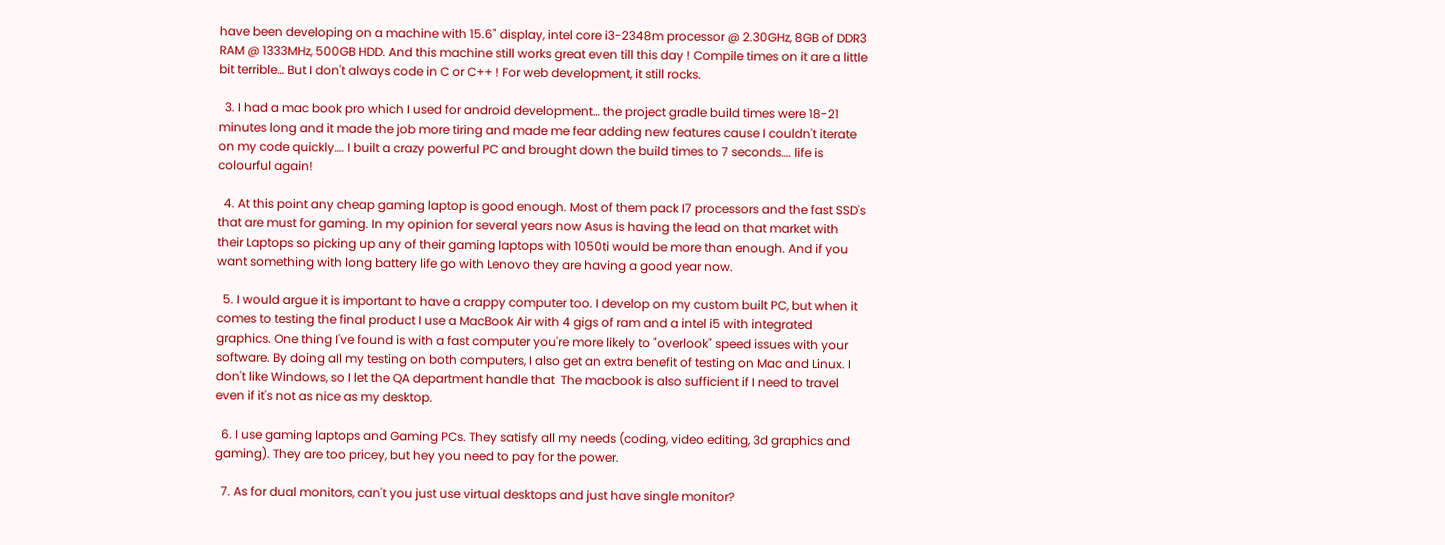have been developing on a machine with 15.6" display, intel core i3-2348m processor @ 2.30GHz, 8GB of DDR3 RAM @ 1333MHz, 500GB HDD. And this machine still works great even till this day ! Compile times on it are a little bit terrible… But I don't always code in C or C++ ! For web development, it still rocks.

  3. I had a mac book pro which I used for android development… the project gradle build times were 18-21 minutes long and it made the job more tiring and made me fear adding new features cause I couldn't iterate on my code quickly…. I built a crazy powerful PC and brought down the build times to 7 seconds…. life is colourful again!

  4. At this point any cheap gaming laptop is good enough. Most of them pack I7 processors and the fast SSD's that are must for gaming. In my opinion for several years now Asus is having the lead on that market with their Laptops so picking up any of their gaming laptops with 1050ti would be more than enough. And if you want something with long battery life go with Lenovo they are having a good year now.

  5. I would argue it is important to have a crappy computer too. I develop on my custom built PC, but when it comes to testing the final product I use a MacBook Air with 4 gigs of ram and a intel i5 with integrated graphics. One thing I've found is with a fast computer you're more likely to "overlook" speed issues with your software. By doing all my testing on both computers, I also get an extra benefit of testing on Mac and Linux. I don't like Windows, so I let the QA department handle that  The macbook is also sufficient if I need to travel even if it's not as nice as my desktop.

  6. I use gaming laptops and Gaming PCs. They satisfy all my needs (coding, video editing, 3d graphics and gaming). They are too pricey, but hey you need to pay for the power.

  7. As for dual monitors, can't you just use virtual desktops and just have single monitor?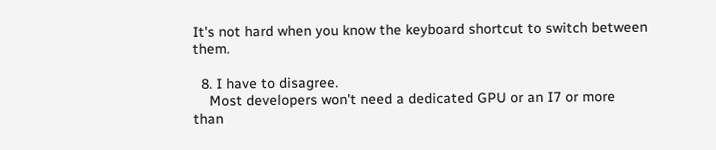It's not hard when you know the keyboard shortcut to switch between them.

  8. I have to disagree.
    Most developers won't need a dedicated GPU or an I7 or more than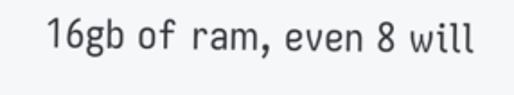16gb of ram, even 8 will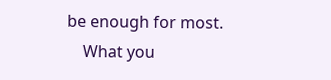be enough for most.
    What you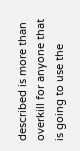described is more than overkill for anyone that is going to use the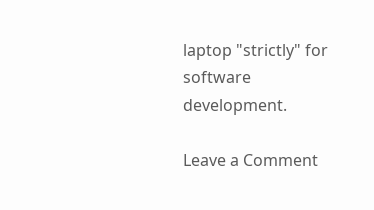laptop "strictly" for software development.

Leave a Comment